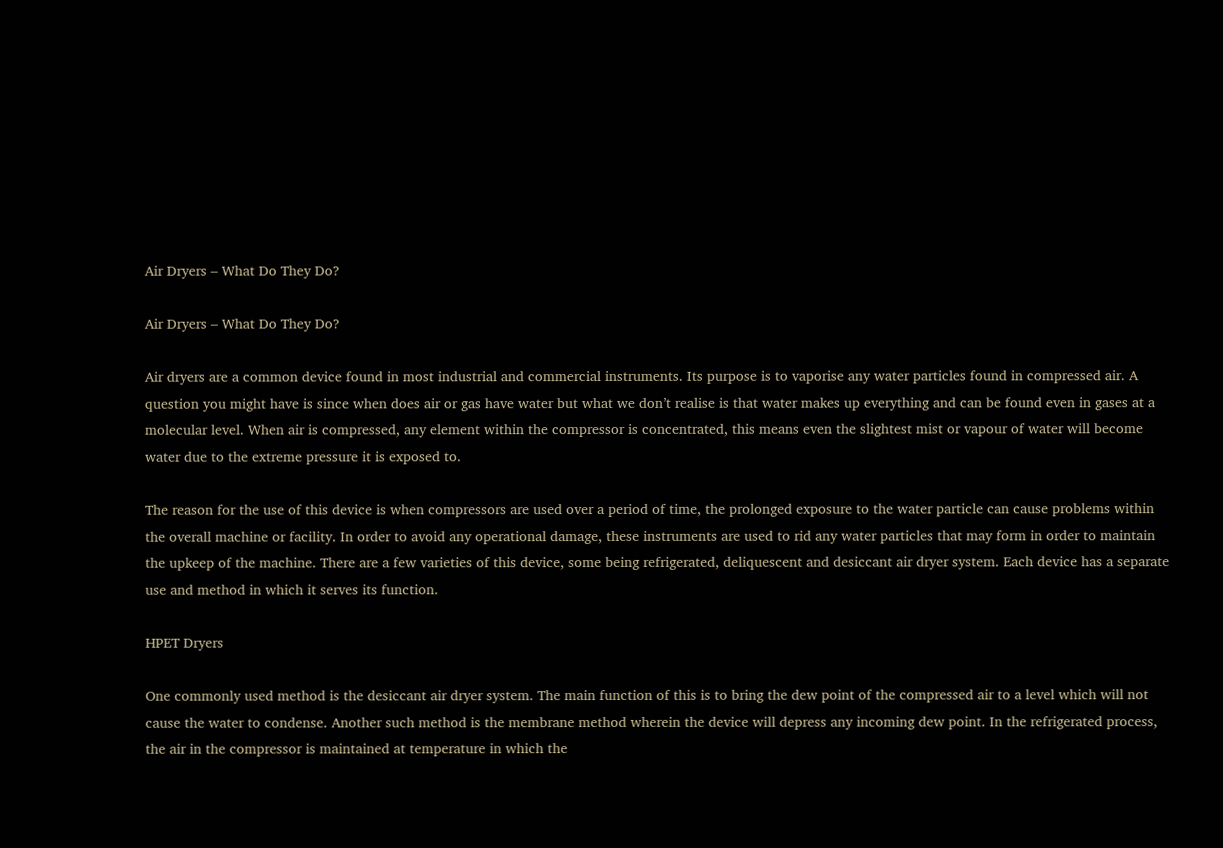Air Dryers – What Do They Do?

Air Dryers – What Do They Do?

Air dryers are a common device found in most industrial and commercial instruments. Its purpose is to vaporise any water particles found in compressed air. A question you might have is since when does air or gas have water but what we don’t realise is that water makes up everything and can be found even in gases at a molecular level. When air is compressed, any element within the compressor is concentrated, this means even the slightest mist or vapour of water will become water due to the extreme pressure it is exposed to.

The reason for the use of this device is when compressors are used over a period of time, the prolonged exposure to the water particle can cause problems within the overall machine or facility. In order to avoid any operational damage, these instruments are used to rid any water particles that may form in order to maintain the upkeep of the machine. There are a few varieties of this device, some being refrigerated, deliquescent and desiccant air dryer system. Each device has a separate use and method in which it serves its function.

HPET Dryers

One commonly used method is the desiccant air dryer system. The main function of this is to bring the dew point of the compressed air to a level which will not cause the water to condense. Another such method is the membrane method wherein the device will depress any incoming dew point. In the refrigerated process, the air in the compressor is maintained at temperature in which the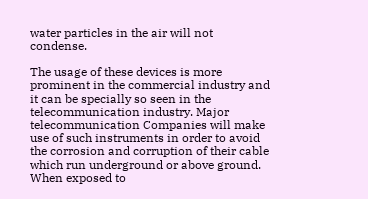water particles in the air will not condense.

The usage of these devices is more prominent in the commercial industry and it can be specially so seen in the telecommunication industry. Major telecommunication Companies will make use of such instruments in order to avoid the corrosion and corruption of their cable which run underground or above ground. When exposed to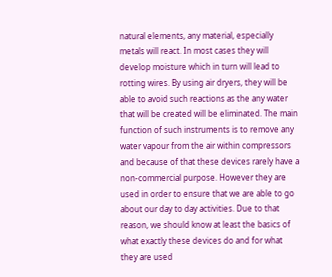natural elements, any material, especially metals will react. In most cases they will develop moisture which in turn will lead to rotting wires. By using air dryers, they will be able to avoid such reactions as the any water that will be created will be eliminated. The main function of such instruments is to remove any water vapour from the air within compressors and because of that these devices rarely have a non-commercial purpose. However they are used in order to ensure that we are able to go about our day to day activities. Due to that reason, we should know at least the basics of what exactly these devices do and for what they are used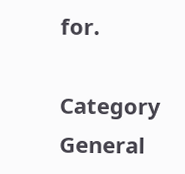for.

Category General